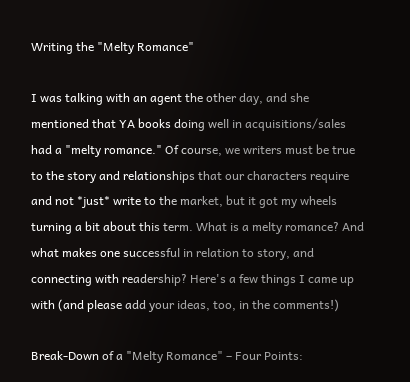Writing the "Melty Romance"

I was talking with an agent the other day, and she mentioned that YA books doing well in acquisitions/sales had a "melty romance." Of course, we writers must be true to the story and relationships that our characters require and not *just* write to the market, but it got my wheels turning a bit about this term. What is a melty romance? And what makes one successful in relation to story, and connecting with readership? Here's a few things I came up with (and please add your ideas, too, in the comments!)

Break-Down of a "Melty Romance" – Four Points: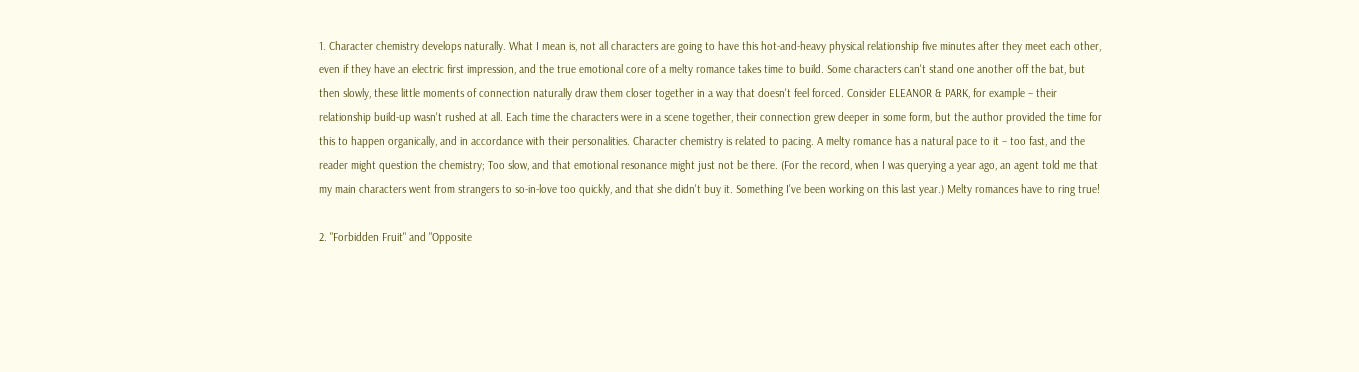1. Character chemistry develops naturally. What I mean is, not all characters are going to have this hot-and-heavy physical relationship five minutes after they meet each other, even if they have an electric first impression, and the true emotional core of a melty romance takes time to build. Some characters can't stand one another off the bat, but then slowly, these little moments of connection naturally draw them closer together in a way that doesn't feel forced. Consider ELEANOR & PARK, for example – their relationship build-up wasn't rushed at all. Each time the characters were in a scene together, their connection grew deeper in some form, but the author provided the time for this to happen organically, and in accordance with their personalities. Character chemistry is related to pacing. A melty romance has a natural pace to it – too fast, and the reader might question the chemistry; Too slow, and that emotional resonance might just not be there. (For the record, when I was querying a year ago, an agent told me that my main characters went from strangers to so-in-love too quickly, and that she didn't buy it. Something I've been working on this last year.) Melty romances have to ring true!

2. "Forbidden Fruit" and "Opposite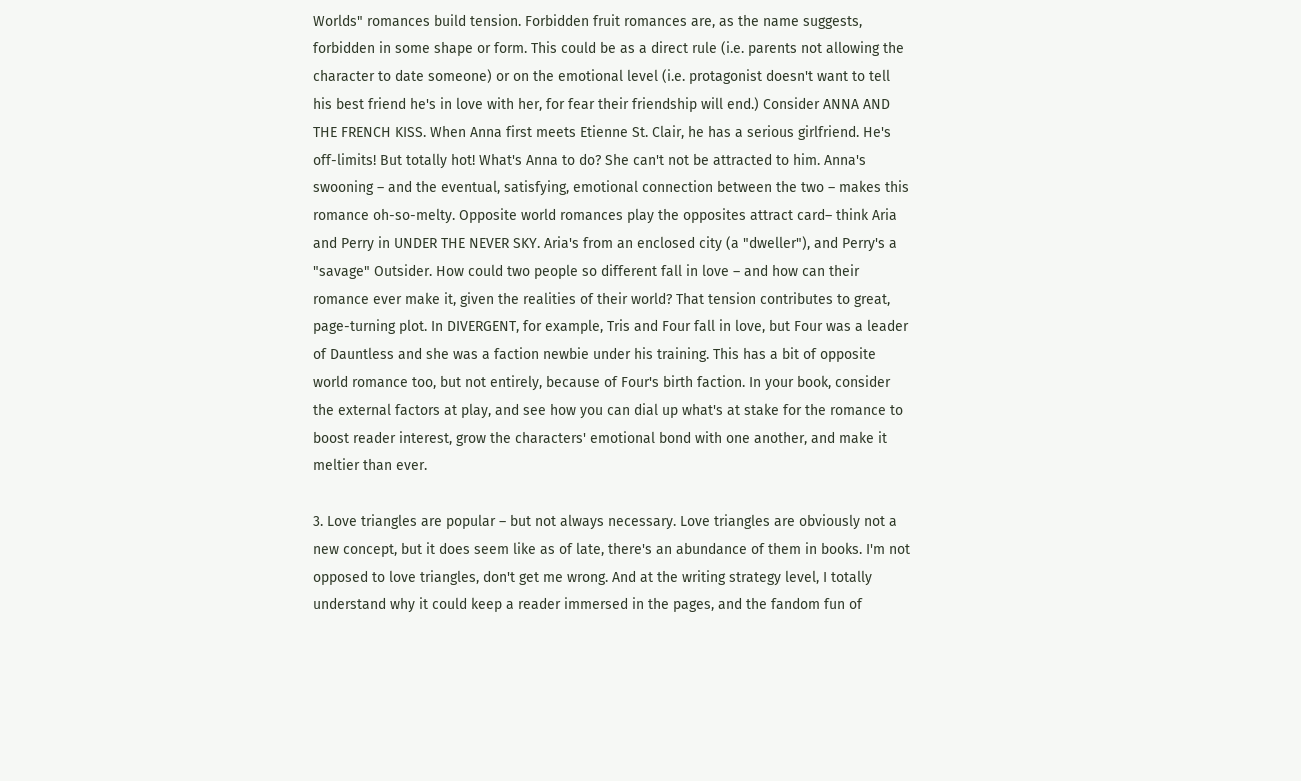Worlds" romances build tension. Forbidden fruit romances are, as the name suggests, forbidden in some shape or form. This could be as a direct rule (i.e. parents not allowing the character to date someone) or on the emotional level (i.e. protagonist doesn't want to tell his best friend he's in love with her, for fear their friendship will end.) Consider ANNA AND THE FRENCH KISS. When Anna first meets Etienne St. Clair, he has a serious girlfriend. He's off-limits! But totally hot! What's Anna to do? She can't not be attracted to him. Anna's swooning – and the eventual, satisfying, emotional connection between the two – makes this romance oh-so-melty. Opposite world romances play the opposites attract card– think Aria and Perry in UNDER THE NEVER SKY. Aria's from an enclosed city (a "dweller"), and Perry's a "savage" Outsider. How could two people so different fall in love – and how can their romance ever make it, given the realities of their world? That tension contributes to great, page-turning plot. In DIVERGENT, for example, Tris and Four fall in love, but Four was a leader of Dauntless and she was a faction newbie under his training. This has a bit of opposite world romance too, but not entirely, because of Four's birth faction. In your book, consider the external factors at play, and see how you can dial up what's at stake for the romance to boost reader interest, grow the characters' emotional bond with one another, and make it meltier than ever.

3. Love triangles are popular – but not always necessary. Love triangles are obviously not a new concept, but it does seem like as of late, there's an abundance of them in books. I'm not opposed to love triangles, don't get me wrong. And at the writing strategy level, I totally understand why it could keep a reader immersed in the pages, and the fandom fun of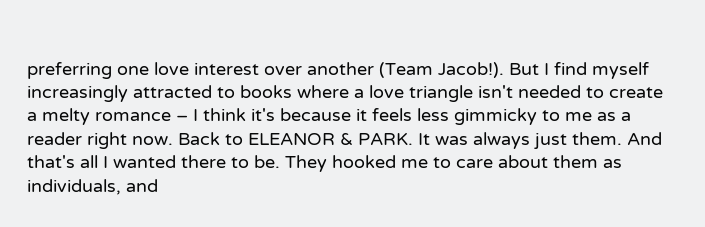preferring one love interest over another (Team Jacob!). But I find myself increasingly attracted to books where a love triangle isn't needed to create a melty romance – I think it's because it feels less gimmicky to me as a reader right now. Back to ELEANOR & PARK. It was always just them. And that's all I wanted there to be. They hooked me to care about them as individuals, and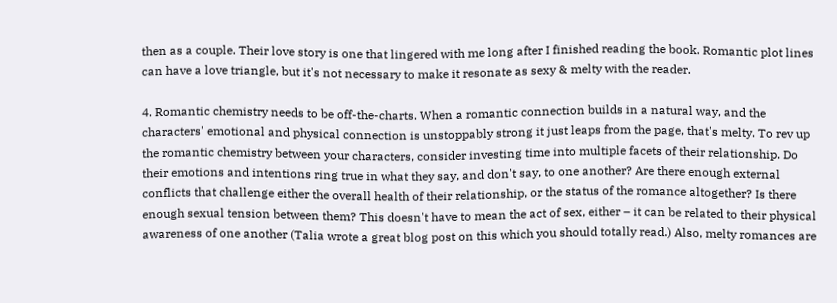then as a couple. Their love story is one that lingered with me long after I finished reading the book. Romantic plot lines can have a love triangle, but it's not necessary to make it resonate as sexy & melty with the reader.

4. Romantic chemistry needs to be off-the-charts. When a romantic connection builds in a natural way, and the characters' emotional and physical connection is unstoppably strong it just leaps from the page, that's melty. To rev up the romantic chemistry between your characters, consider investing time into multiple facets of their relationship. Do their emotions and intentions ring true in what they say, and don't say, to one another? Are there enough external conflicts that challenge either the overall health of their relationship, or the status of the romance altogether? Is there enough sexual tension between them? This doesn't have to mean the act of sex, either – it can be related to their physical awareness of one another (Talia wrote a great blog post on this which you should totally read.) Also, melty romances are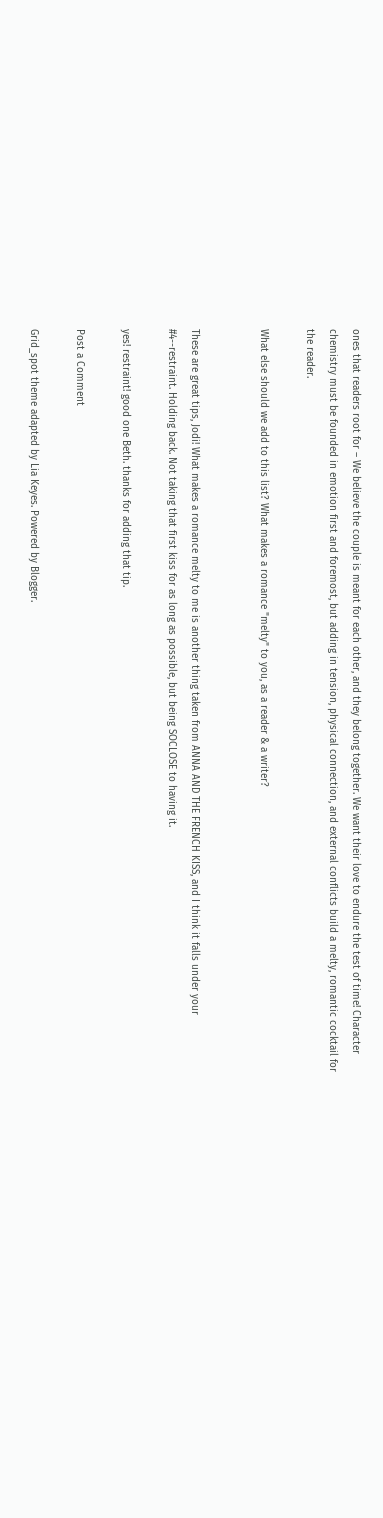ones that readers root for – We believe the couple is meant for each other, and they belong together. We want their love to endure the test of time! Character chemistry must be founded in emotion first and foremost, but adding in tension, physical connection, and external conflicts build a melty, romantic cocktail for the reader.

What else should we add to this list? What makes a romance "melty" to you, as a reader & a writer?


These are great tips, Jodi! What makes a romance melty to me is another thing taken from ANNA AND THE FRENCH KISS, and I think it falls under your #4--restraint. Holding back. Not taking that first kiss for as long as possible, but being SOCLOSE to having it.

yes! restraint! good one Beth. thanks for adding that tip.

Post a Comment

Grid_spot theme adapted by Lia Keyes. Powered by Blogger.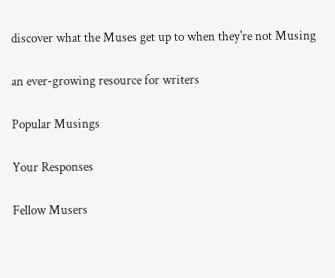discover what the Muses get up to when they're not Musing

an ever-growing resource for writers

Popular Musings

Your Responses

Fellow Musers